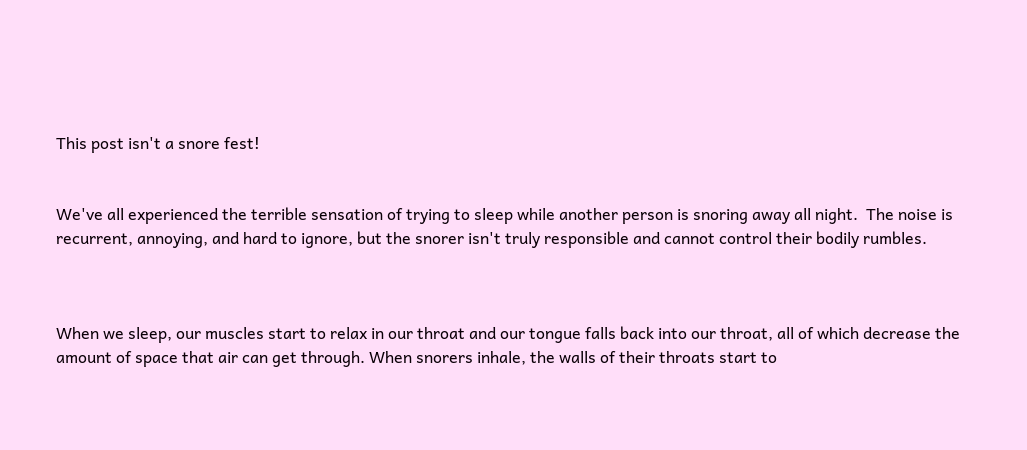This post isn't a snore fest!


We've all experienced the terrible sensation of trying to sleep while another person is snoring away all night.  The noise is recurrent, annoying, and hard to ignore, but the snorer isn't truly responsible and cannot control their bodily rumbles.



When we sleep, our muscles start to relax in our throat and our tongue falls back into our throat, all of which decrease the amount of space that air can get through. When snorers inhale, the walls of their throats start to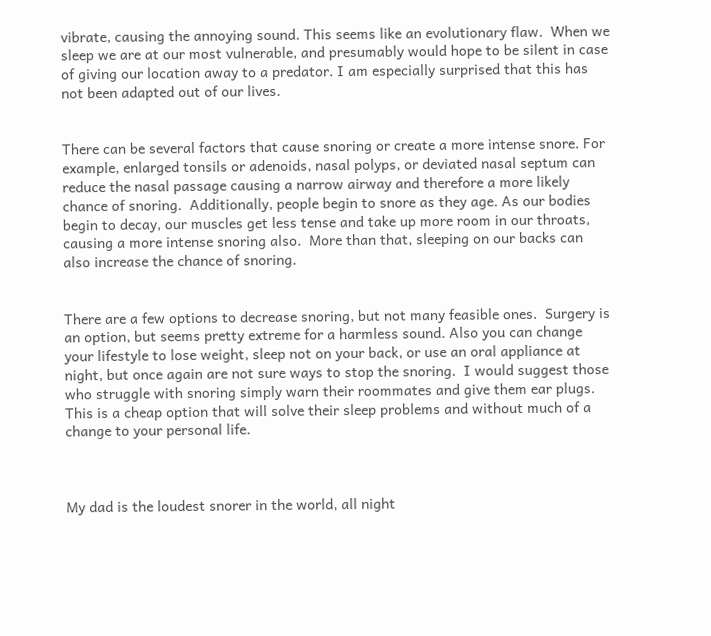vibrate, causing the annoying sound. This seems like an evolutionary flaw.  When we sleep we are at our most vulnerable, and presumably would hope to be silent in case of giving our location away to a predator. I am especially surprised that this has not been adapted out of our lives.


There can be several factors that cause snoring or create a more intense snore. For example, enlarged tonsils or adenoids, nasal polyps, or deviated nasal septum can reduce the nasal passage causing a narrow airway and therefore a more likely chance of snoring.  Additionally, people begin to snore as they age. As our bodies begin to decay, our muscles get less tense and take up more room in our throats, causing a more intense snoring also.  More than that, sleeping on our backs can also increase the chance of snoring.


There are a few options to decrease snoring, but not many feasible ones.  Surgery is an option, but seems pretty extreme for a harmless sound. Also you can change your lifestyle to lose weight, sleep not on your back, or use an oral appliance at night, but once again are not sure ways to stop the snoring.  I would suggest those who struggle with snoring simply warn their roommates and give them ear plugs.  This is a cheap option that will solve their sleep problems and without much of a change to your personal life.



My dad is the loudest snorer in the world, all night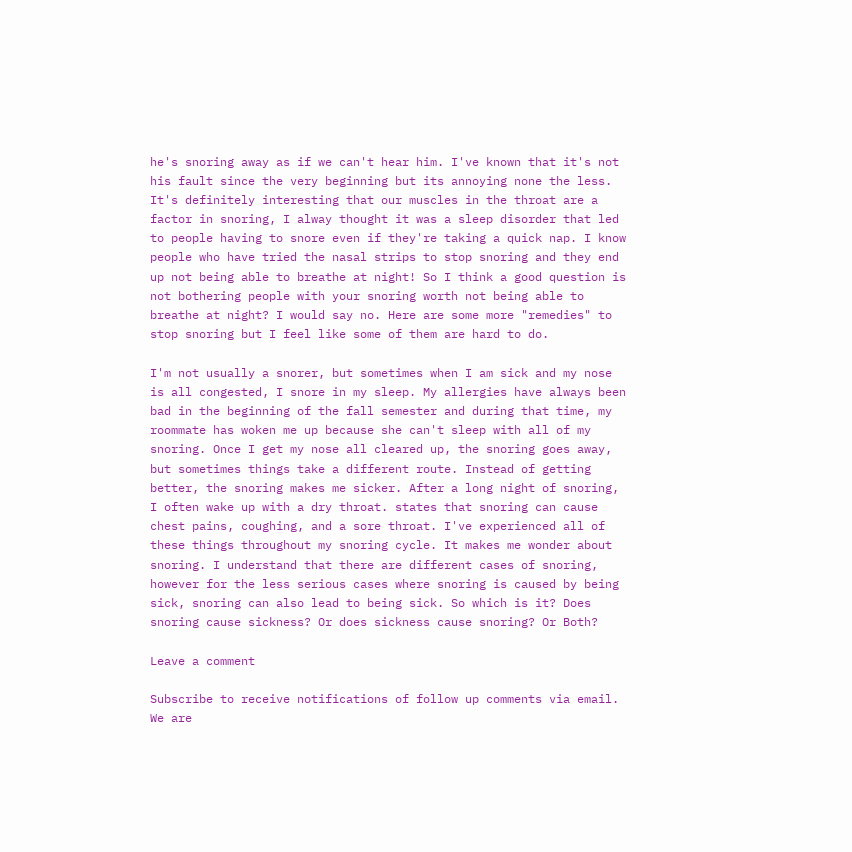he's snoring away as if we can't hear him. I've known that it's not his fault since the very beginning but its annoying none the less. It's definitely interesting that our muscles in the throat are a factor in snoring, I alway thought it was a sleep disorder that led to people having to snore even if they're taking a quick nap. I know people who have tried the nasal strips to stop snoring and they end up not being able to breathe at night! So I think a good question is not bothering people with your snoring worth not being able to breathe at night? I would say no. Here are some more "remedies" to stop snoring but I feel like some of them are hard to do.

I'm not usually a snorer, but sometimes when I am sick and my nose is all congested, I snore in my sleep. My allergies have always been bad in the beginning of the fall semester and during that time, my roommate has woken me up because she can't sleep with all of my snoring. Once I get my nose all cleared up, the snoring goes away, but sometimes things take a different route. Instead of getting better, the snoring makes me sicker. After a long night of snoring, I often wake up with a dry throat. states that snoring can cause chest pains, coughing, and a sore throat. I've experienced all of these things throughout my snoring cycle. It makes me wonder about snoring. I understand that there are different cases of snoring, however for the less serious cases where snoring is caused by being sick, snoring can also lead to being sick. So which is it? Does snoring cause sickness? Or does sickness cause snoring? Or Both?

Leave a comment

Subscribe to receive notifications of follow up comments via email.
We are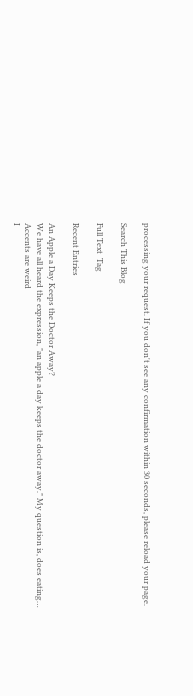processing your request. If you don't see any confirmation within 30 seconds, please reload your page.

Search This Blog

Full Text  Tag

Recent Entries

An Apple a Day Keeps the Doctor Away?
We have all heard the expression, "an apple a day keeps the doctor away." My question is, does eating…
Accents are weird
I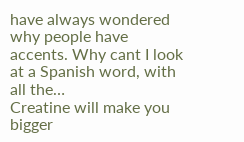have always wondered why people have accents. Why cant I look at a Spanish word, with all the…
Creatine will make you bigger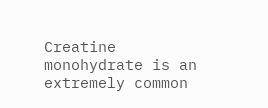Creatine monohydrate is an extremely common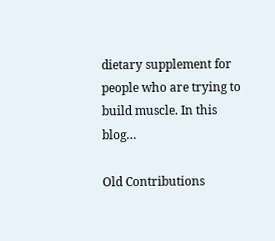dietary supplement for people who are trying to build muscle. In this blog…

Old Contributions